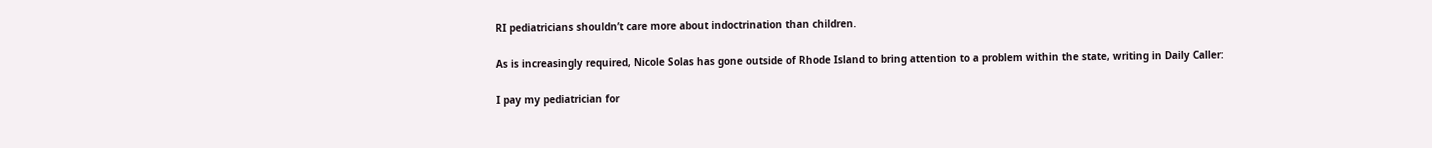RI pediatricians shouldn’t care more about indoctrination than children.

As is increasingly required, Nicole Solas has gone outside of Rhode Island to bring attention to a problem within the state, writing in Daily Caller:

I pay my pediatrician for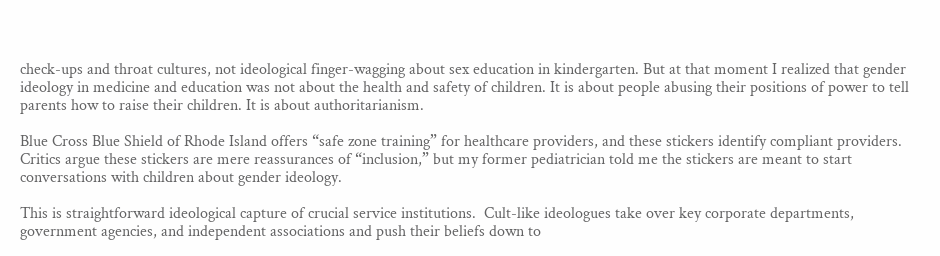check-ups and throat cultures, not ideological finger-wagging about sex education in kindergarten. But at that moment I realized that gender ideology in medicine and education was not about the health and safety of children. It is about people abusing their positions of power to tell parents how to raise their children. It is about authoritarianism.

Blue Cross Blue Shield of Rhode Island offers “safe zone training” for healthcare providers, and these stickers identify compliant providers. Critics argue these stickers are mere reassurances of “inclusion,” but my former pediatrician told me the stickers are meant to start conversations with children about gender ideology.

This is straightforward ideological capture of crucial service institutions.  Cult-like ideologues take over key corporate departments, government agencies, and independent associations and push their beliefs down to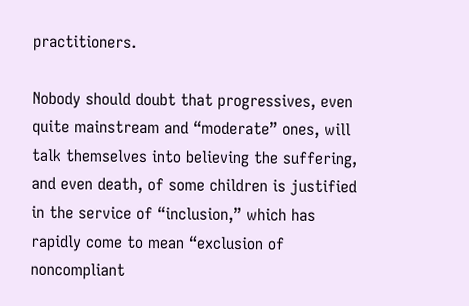practitioners.

Nobody should doubt that progressives, even quite mainstream and “moderate” ones, will talk themselves into believing the suffering, and even death, of some children is justified in the service of “inclusion,” which has rapidly come to mean “exclusion of noncompliant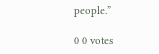people.”

0 0 votes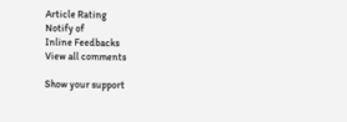Article Rating
Notify of
Inline Feedbacks
View all comments

Show your support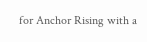for Anchor Rising with a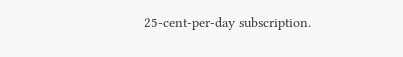25-cent-per-day subscription.